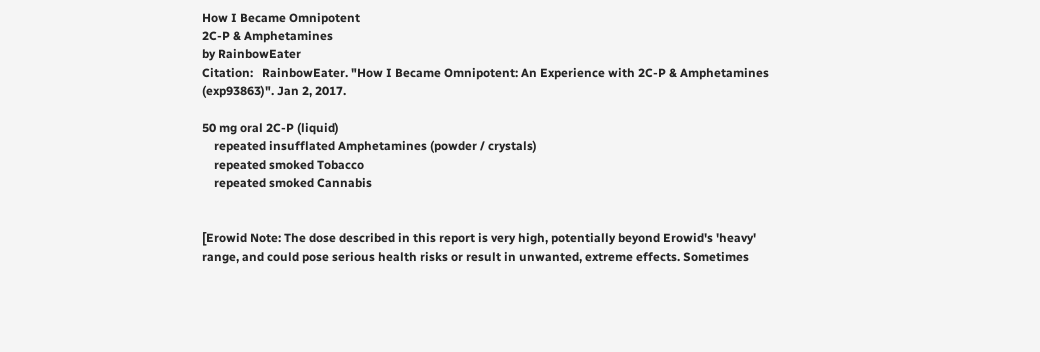How I Became Omnipotent
2C-P & Amphetamines
by RainbowEater
Citation:   RainbowEater. "How I Became Omnipotent: An Experience with 2C-P & Amphetamines (exp93863)". Jan 2, 2017.

50 mg oral 2C-P (liquid)
    repeated insufflated Amphetamines (powder / crystals)
    repeated smoked Tobacco
    repeated smoked Cannabis


[Erowid Note: The dose described in this report is very high, potentially beyond Erowid's 'heavy' range, and could pose serious health risks or result in unwanted, extreme effects. Sometimes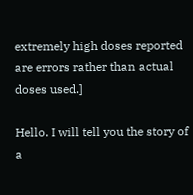extremely high doses reported are errors rather than actual doses used.]

Hello. I will tell you the story of a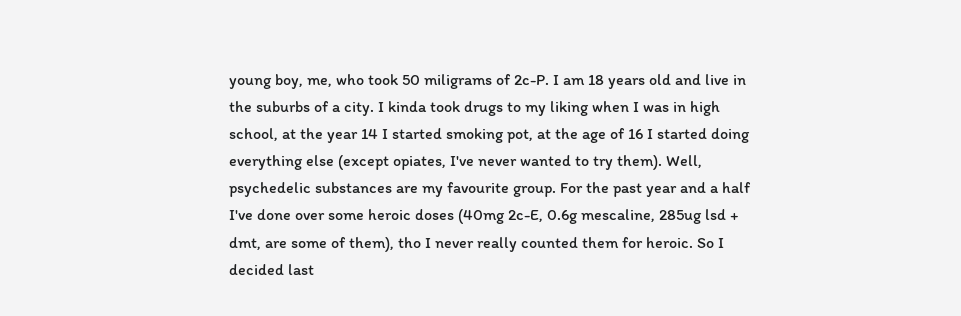young boy, me, who took 50 miligrams of 2c-P. I am 18 years old and live in the suburbs of a city. I kinda took drugs to my liking when I was in high school, at the year 14 I started smoking pot, at the age of 16 I started doing everything else (except opiates, I've never wanted to try them). Well, psychedelic substances are my favourite group. For the past year and a half I've done over some heroic doses (40mg 2c-E, 0.6g mescaline, 285ug lsd + dmt, are some of them), tho I never really counted them for heroic. So I decided last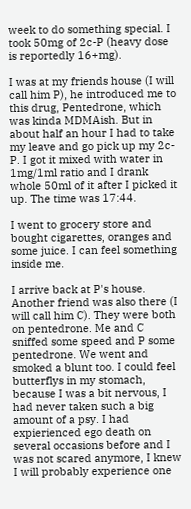week to do something special. I took 50mg of 2c-P (heavy dose is reportedly 16+mg).

I was at my friends house (I will call him P), he introduced me to this drug, Pentedrone, which was kinda MDMAish. But in about half an hour I had to take my leave and go pick up my 2c-P. I got it mixed with water in 1mg/1ml ratio and I drank whole 50ml of it after I picked it up. The time was 17:44.

I went to grocery store and bought cigarettes, oranges and some juice. I can feel something inside me.

I arrive back at P's house. Another friend was also there (I will call him C). They were both on pentedrone. Me and C sniffed some speed and P some pentedrone. We went and smoked a blunt too. I could feel butterflys in my stomach, because I was a bit nervous, I had never taken such a big amount of a psy. I had expierienced ego death on several occasions before and I was not scared anymore, I knew I will probably experience one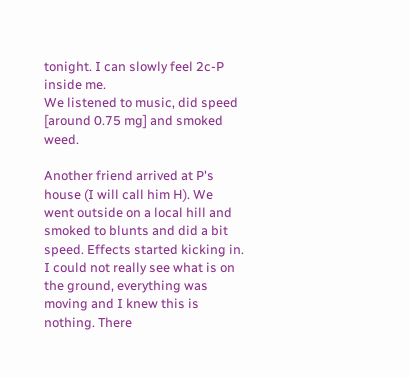tonight. I can slowly feel 2c-P inside me.
We listened to music, did speed [around 0.75 mg] and smoked weed.

Another friend arrived at P's house (I will call him H). We went outside on a local hill and smoked to blunts and did a bit speed. Effects started kicking in. I could not really see what is on the ground, everything was moving and I knew this is nothing. There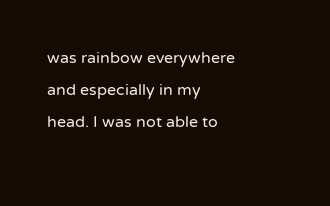was rainbow everywhere and especially in my head. I was not able to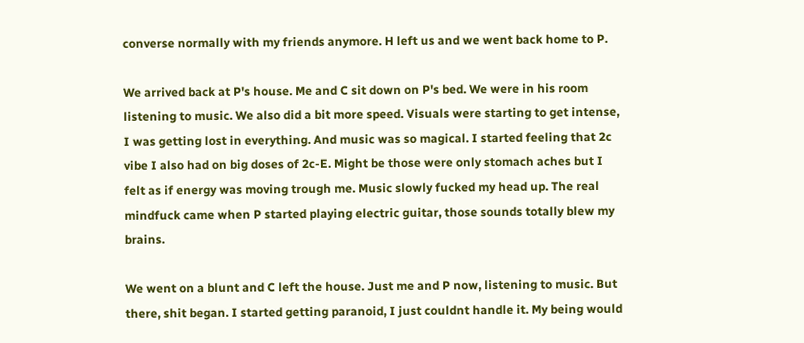converse normally with my friends anymore. H left us and we went back home to P.

We arrived back at P's house. Me and C sit down on P's bed. We were in his room listening to music. We also did a bit more speed. Visuals were starting to get intense, I was getting lost in everything. And music was so magical. I started feeling that 2c vibe I also had on big doses of 2c-E. Might be those were only stomach aches but I felt as if energy was moving trough me. Music slowly fucked my head up. The real mindfuck came when P started playing electric guitar, those sounds totally blew my brains.

We went on a blunt and C left the house. Just me and P now, listening to music. But there, shit began. I started getting paranoid, I just couldnt handle it. My being would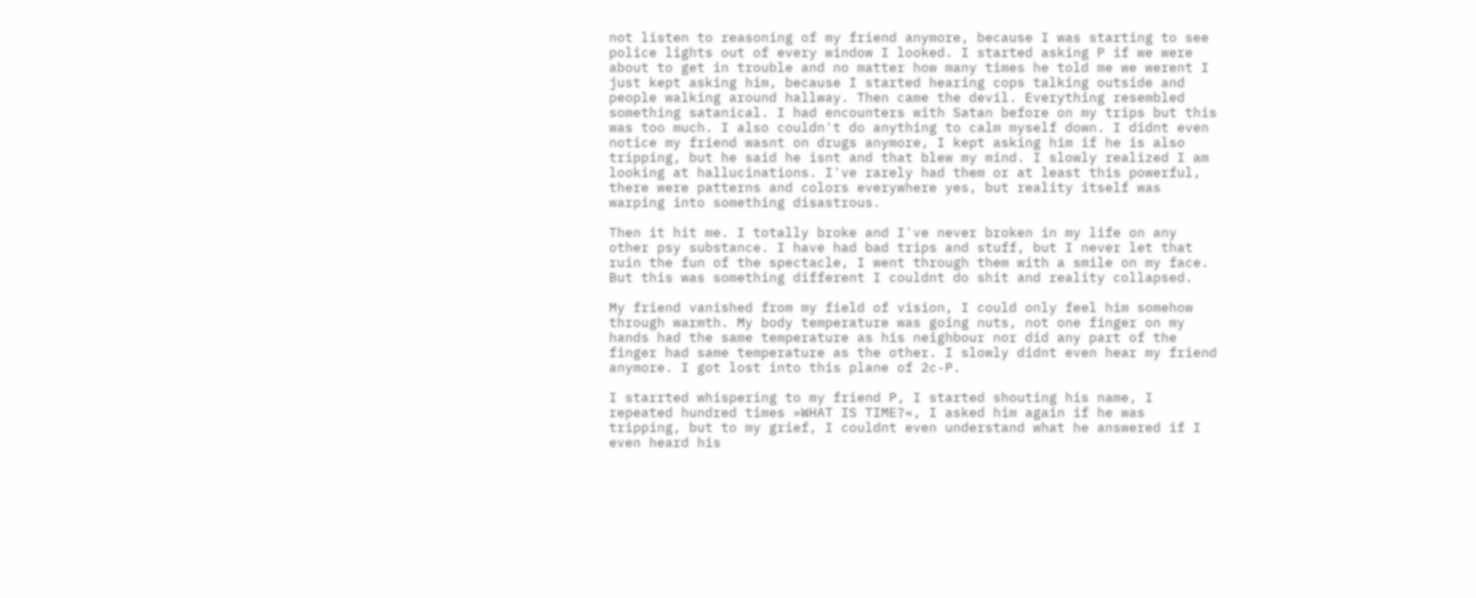not listen to reasoning of my friend anymore, because I was starting to see police lights out of every window I looked. I started asking P if we were about to get in trouble and no matter how many times he told me we werent I just kept asking him, because I started hearing cops talking outside and people walking around hallway. Then came the devil. Everything resembled something satanical. I had encounters with Satan before on my trips but this was too much. I also couldn't do anything to calm myself down. I didnt even notice my friend wasnt on drugs anymore, I kept asking him if he is also tripping, but he said he isnt and that blew my mind. I slowly realized I am looking at hallucinations. I've rarely had them or at least this powerful, there were patterns and colors everywhere yes, but reality itself was warping into something disastrous.

Then it hit me. I totally broke and I've never broken in my life on any other psy substance. I have had bad trips and stuff, but I never let that ruin the fun of the spectacle, I went through them with a smile on my face. But this was something different I couldnt do shit and reality collapsed.

My friend vanished from my field of vision, I could only feel him somehow through warmth. My body temperature was going nuts, not one finger on my hands had the same temperature as his neighbour nor did any part of the finger had same temperature as the other. I slowly didnt even hear my friend anymore. I got lost into this plane of 2c-P.

I starrted whispering to my friend P, I started shouting his name, I repeated hundred times »WHAT IS TIME?«, I asked him again if he was tripping, but to my grief, I couldnt even understand what he answered if I even heard his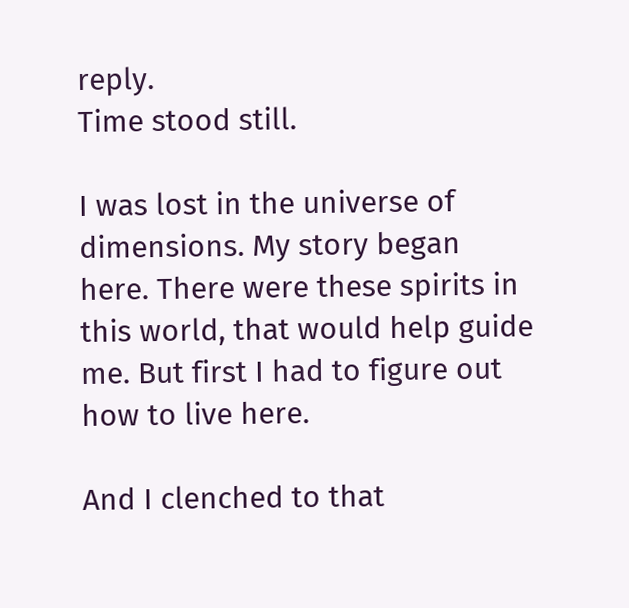reply.
Time stood still.

I was lost in the universe of dimensions. My story began here. There were these spirits in this world, that would help guide me. But first I had to figure out how to live here.

And I clenched to that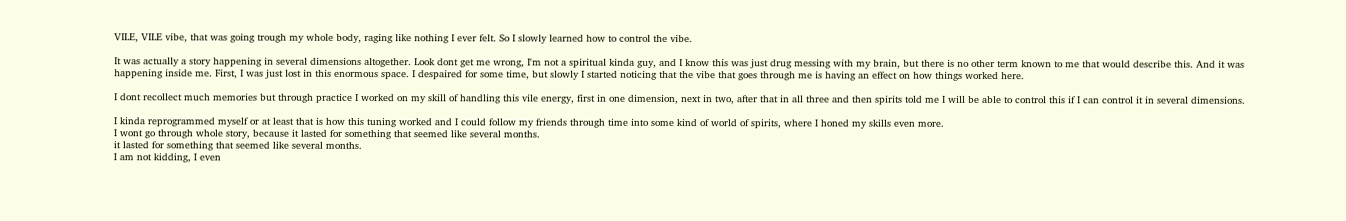VILE, VILE vibe, that was going trough my whole body, raging like nothing I ever felt. So I slowly learned how to control the vibe.

It was actually a story happening in several dimensions altogether. Look dont get me wrong, I'm not a spiritual kinda guy, and I know this was just drug messing with my brain, but there is no other term known to me that would describe this. And it was happening inside me. First, I was just lost in this enormous space. I despaired for some time, but slowly I started noticing that the vibe that goes through me is having an effect on how things worked here.

I dont recollect much memories but through practice I worked on my skill of handling this vile energy, first in one dimension, next in two, after that in all three and then spirits told me I will be able to control this if I can control it in several dimensions.

I kinda reprogrammed myself or at least that is how this tuning worked and I could follow my friends through time into some kind of world of spirits, where I honed my skills even more.
I wont go through whole story, because it lasted for something that seemed like several months.
it lasted for something that seemed like several months.
I am not kidding, I even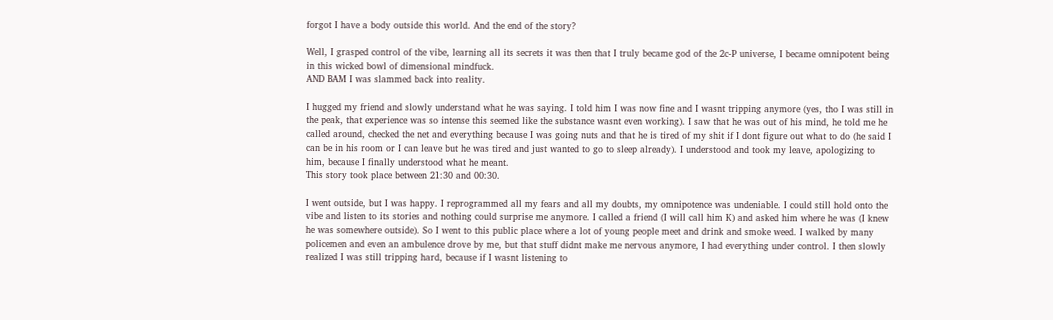forgot I have a body outside this world. And the end of the story?

Well, I grasped control of the vibe, learning all its secrets it was then that I truly became god of the 2c-P universe, I became omnipotent being in this wicked bowl of dimensional mindfuck.
AND BAM I was slammed back into reality.

I hugged my friend and slowly understand what he was saying. I told him I was now fine and I wasnt tripping anymore (yes, tho I was still in the peak, that experience was so intense this seemed like the substance wasnt even working). I saw that he was out of his mind, he told me he called around, checked the net and everything because I was going nuts and that he is tired of my shit if I dont figure out what to do (he said I can be in his room or I can leave but he was tired and just wanted to go to sleep already). I understood and took my leave, apologizing to him, because I finally understood what he meant.
This story took place between 21:30 and 00:30.

I went outside, but I was happy. I reprogrammed all my fears and all my doubts, my omnipotence was undeniable. I could still hold onto the vibe and listen to its stories and nothing could surprise me anymore. I called a friend (I will call him K) and asked him where he was (I knew he was somewhere outside). So I went to this public place where a lot of young people meet and drink and smoke weed. I walked by many policemen and even an ambulence drove by me, but that stuff didnt make me nervous anymore, I had everything under control. I then slowly realized I was still tripping hard, because if I wasnt listening to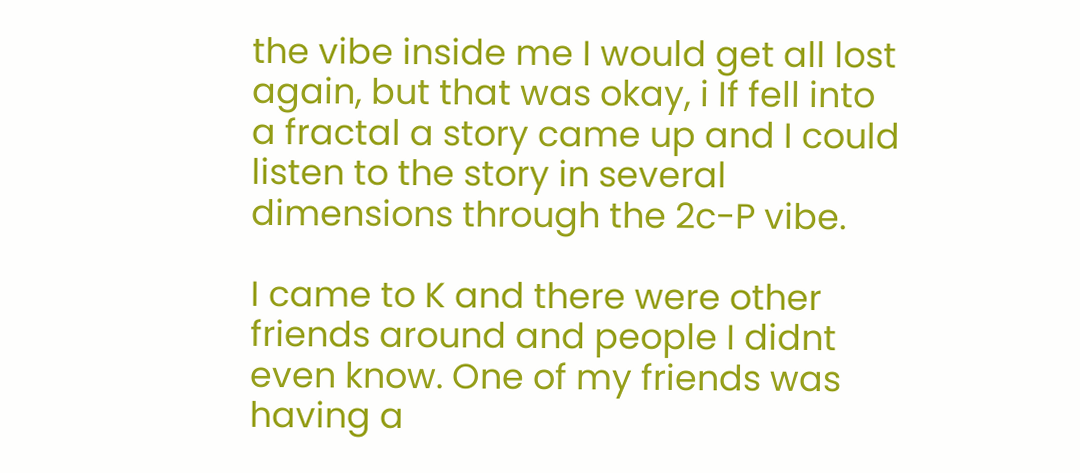the vibe inside me I would get all lost again, but that was okay, i If fell into a fractal a story came up and I could listen to the story in several dimensions through the 2c-P vibe.

I came to K and there were other friends around and people I didnt even know. One of my friends was having a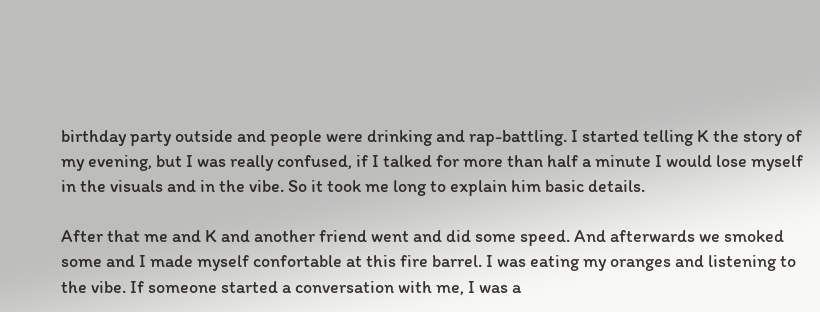birthday party outside and people were drinking and rap-battling. I started telling K the story of my evening, but I was really confused, if I talked for more than half a minute I would lose myself in the visuals and in the vibe. So it took me long to explain him basic details.

After that me and K and another friend went and did some speed. And afterwards we smoked some and I made myself confortable at this fire barrel. I was eating my oranges and listening to the vibe. If someone started a conversation with me, I was a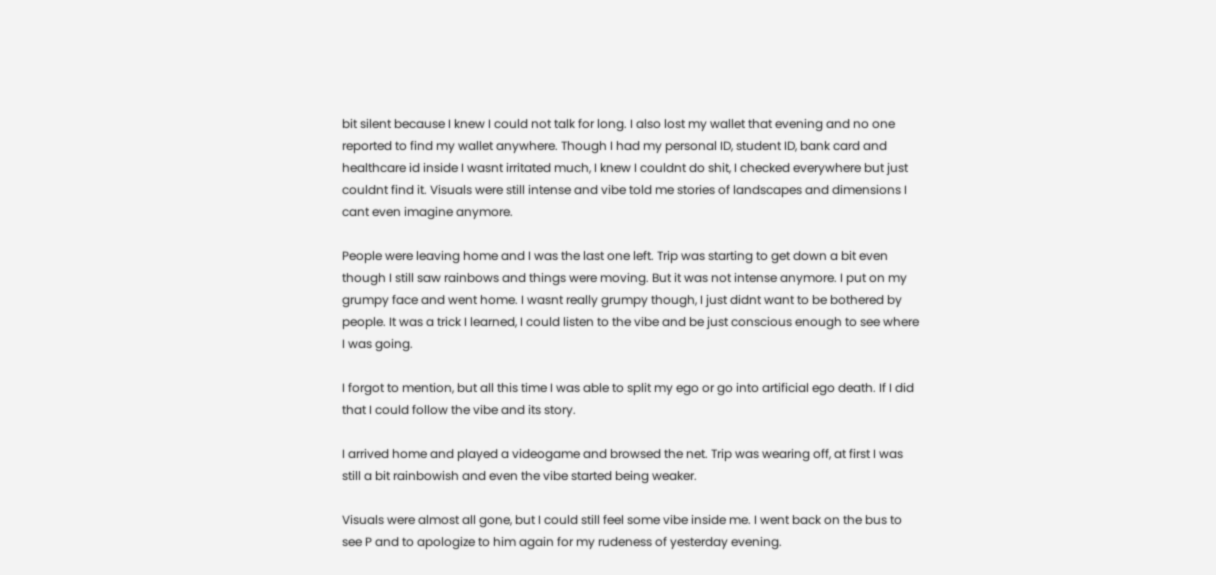bit silent because I knew I could not talk for long. I also lost my wallet that evening and no one reported to find my wallet anywhere. Though I had my personal ID, student ID, bank card and healthcare id inside I wasnt irritated much, I knew I couldnt do shit, I checked everywhere but just couldnt find it. Visuals were still intense and vibe told me stories of landscapes and dimensions I cant even imagine anymore.

People were leaving home and I was the last one left. Trip was starting to get down a bit even though I still saw rainbows and things were moving. But it was not intense anymore. I put on my grumpy face and went home. I wasnt really grumpy though, I just didnt want to be bothered by people. It was a trick I learned, I could listen to the vibe and be just conscious enough to see where I was going.

I forgot to mention, but all this time I was able to split my ego or go into artificial ego death. If I did that I could follow the vibe and its story.

I arrived home and played a videogame and browsed the net. Trip was wearing off, at first I was still a bit rainbowish and even the vibe started being weaker.

Visuals were almost all gone, but I could still feel some vibe inside me. I went back on the bus to see P and to apologize to him again for my rudeness of yesterday evening.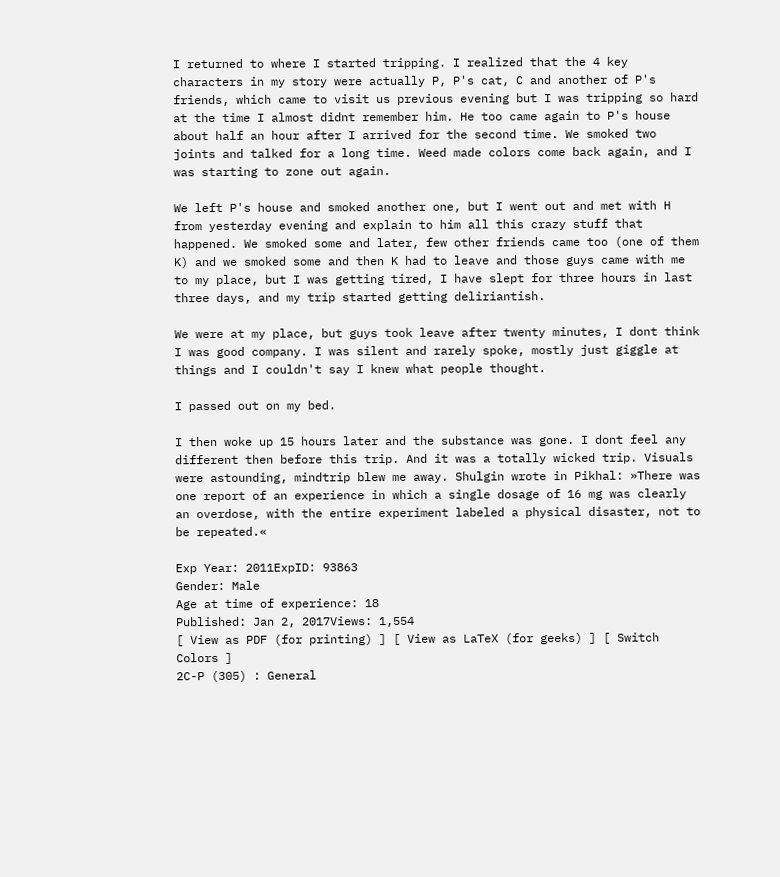I returned to where I started tripping. I realized that the 4 key characters in my story were actually P, P's cat, C and another of P's friends, which came to visit us previous evening but I was tripping so hard at the time I almost didnt remember him. He too came again to P's house about half an hour after I arrived for the second time. We smoked two joints and talked for a long time. Weed made colors come back again, and I was starting to zone out again.

We left P's house and smoked another one, but I went out and met with H from yesterday evening and explain to him all this crazy stuff that happened. We smoked some and later, few other friends came too (one of them K) and we smoked some and then K had to leave and those guys came with me to my place, but I was getting tired, I have slept for three hours in last three days, and my trip started getting deliriantish.

We were at my place, but guys took leave after twenty minutes, I dont think I was good company. I was silent and rarely spoke, mostly just giggle at things and I couldn't say I knew what people thought.

I passed out on my bed.

I then woke up 15 hours later and the substance was gone. I dont feel any different then before this trip. And it was a totally wicked trip. Visuals were astounding, mindtrip blew me away. Shulgin wrote in Pikhal: »There was one report of an experience in which a single dosage of 16 mg was clearly an overdose, with the entire experiment labeled a physical disaster, not to be repeated.«

Exp Year: 2011ExpID: 93863
Gender: Male
Age at time of experience: 18
Published: Jan 2, 2017Views: 1,554
[ View as PDF (for printing) ] [ View as LaTeX (for geeks) ] [ Switch Colors ]
2C-P (305) : General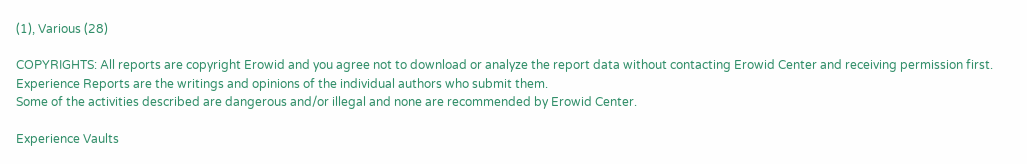(1), Various (28)

COPYRIGHTS: All reports are copyright Erowid and you agree not to download or analyze the report data without contacting Erowid Center and receiving permission first.
Experience Reports are the writings and opinions of the individual authors who submit them.
Some of the activities described are dangerous and/or illegal and none are recommended by Erowid Center.

Experience Vaults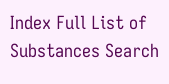Index Full List of Substances Search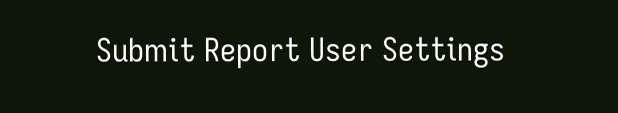Submit Report User Settings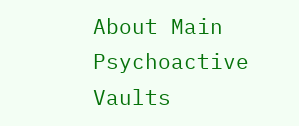About Main Psychoactive Vaults